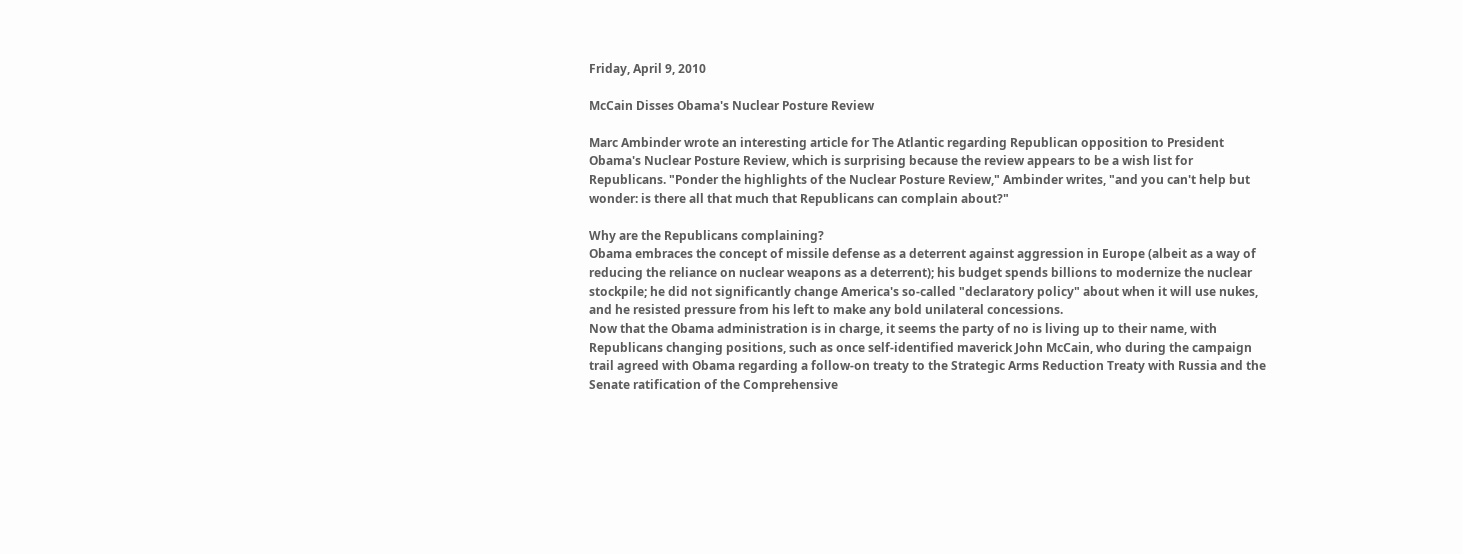Friday, April 9, 2010

McCain Disses Obama's Nuclear Posture Review

Marc Ambinder wrote an interesting article for The Atlantic regarding Republican opposition to President Obama's Nuclear Posture Review, which is surprising because the review appears to be a wish list for Republicans. "Ponder the highlights of the Nuclear Posture Review," Ambinder writes, "and you can't help but wonder: is there all that much that Republicans can complain about?"

Why are the Republicans complaining?
Obama embraces the concept of missile defense as a deterrent against aggression in Europe (albeit as a way of reducing the reliance on nuclear weapons as a deterrent); his budget spends billions to modernize the nuclear stockpile; he did not significantly change America's so-called "declaratory policy" about when it will use nukes, and he resisted pressure from his left to make any bold unilateral concessions.
Now that the Obama administration is in charge, it seems the party of no is living up to their name, with Republicans changing positions, such as once self-identified maverick John McCain, who during the campaign trail agreed with Obama regarding a follow-on treaty to the Strategic Arms Reduction Treaty with Russia and the Senate ratification of the Comprehensive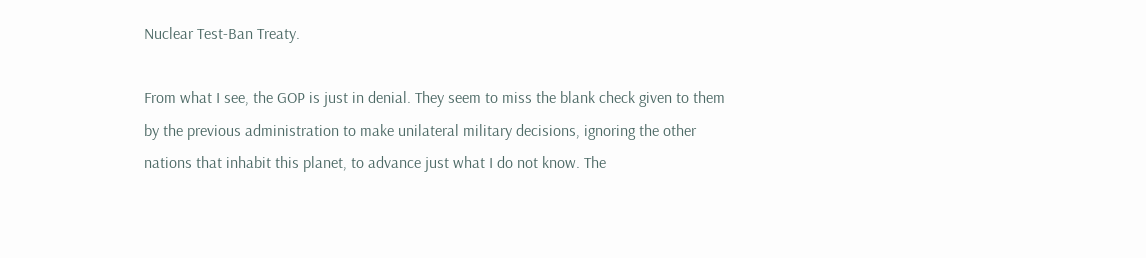Nuclear Test-Ban Treaty.

From what I see, the GOP is just in denial. They seem to miss the blank check given to them by the previous administration to make unilateral military decisions, ignoring the other nations that inhabit this planet, to advance just what I do not know. The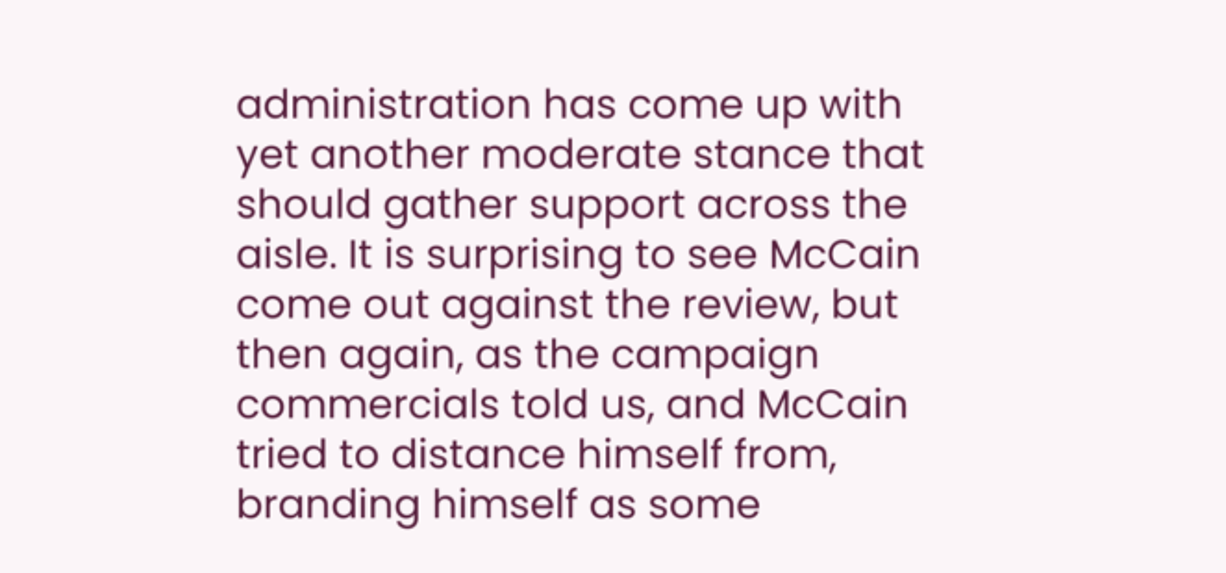administration has come up with yet another moderate stance that should gather support across the aisle. It is surprising to see McCain come out against the review, but then again, as the campaign commercials told us, and McCain tried to distance himself from, branding himself as some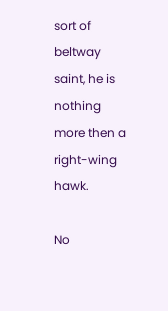sort of beltway saint, he is nothing more then a right-wing hawk.

No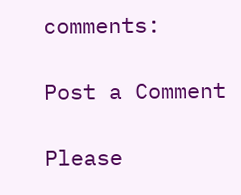comments:

Post a Comment

Please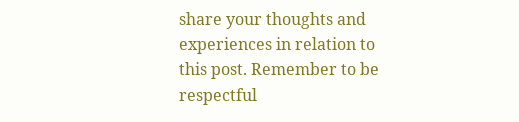share your thoughts and experiences in relation to this post. Remember to be respectful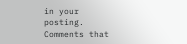in your posting. Comments that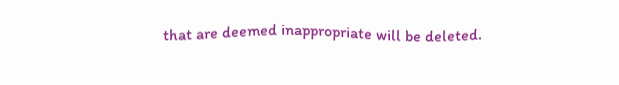that are deemed inappropriate will be deleted.